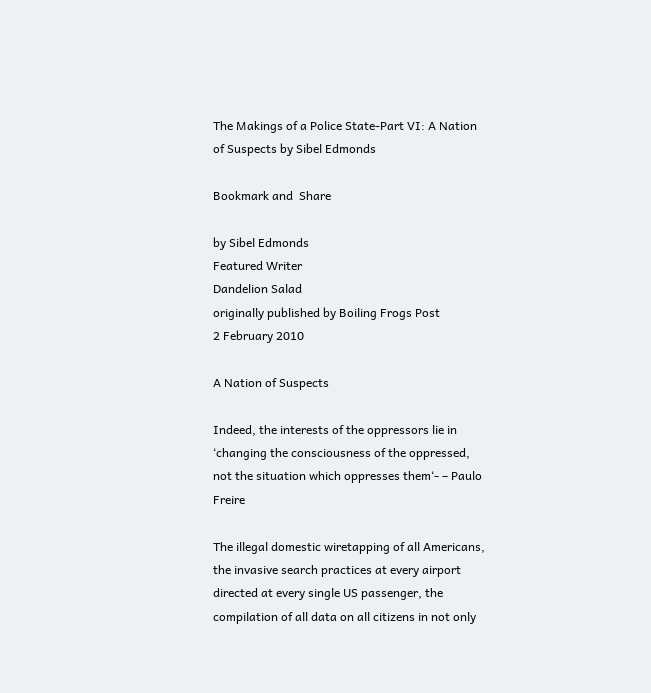The Makings of a Police State-Part VI: A Nation of Suspects by Sibel Edmonds

Bookmark and  Share

by Sibel Edmonds
Featured Writer
Dandelion Salad
originally published by Boiling Frogs Post
2 February 2010

A Nation of Suspects

Indeed, the interests of the oppressors lie in ‘changing the consciousness of the oppressed, not the situation which oppresses them‘- – Paulo Freire

The illegal domestic wiretapping of all Americans, the invasive search practices at every airport directed at every single US passenger, the compilation of all data on all citizens in not only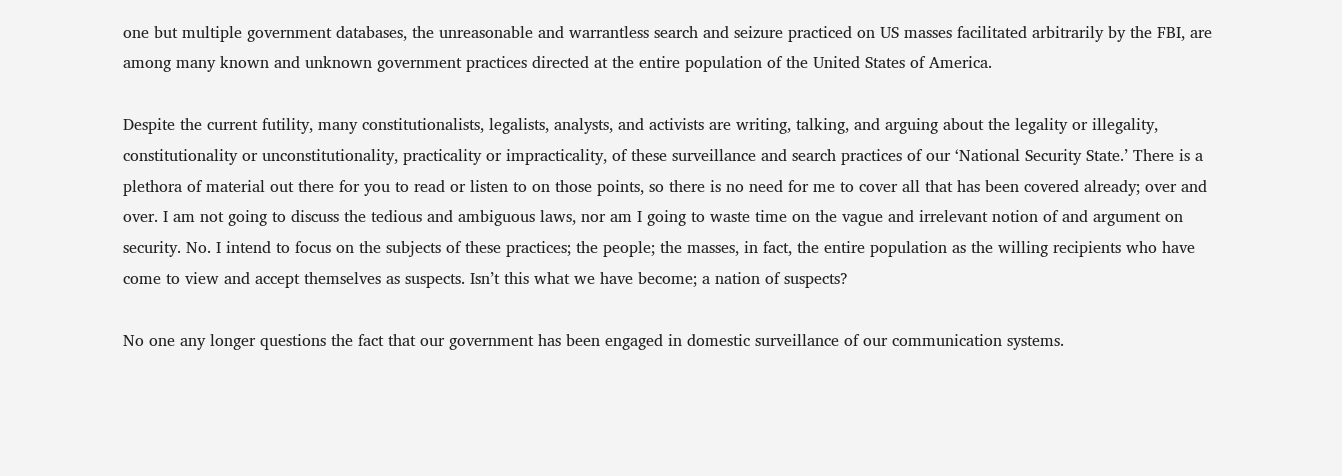one but multiple government databases, the unreasonable and warrantless search and seizure practiced on US masses facilitated arbitrarily by the FBI, are among many known and unknown government practices directed at the entire population of the United States of America.

Despite the current futility, many constitutionalists, legalists, analysts, and activists are writing, talking, and arguing about the legality or illegality, constitutionality or unconstitutionality, practicality or impracticality, of these surveillance and search practices of our ‘National Security State.’ There is a plethora of material out there for you to read or listen to on those points, so there is no need for me to cover all that has been covered already; over and over. I am not going to discuss the tedious and ambiguous laws, nor am I going to waste time on the vague and irrelevant notion of and argument on security. No. I intend to focus on the subjects of these practices; the people; the masses, in fact, the entire population as the willing recipients who have come to view and accept themselves as suspects. Isn’t this what we have become; a nation of suspects?

No one any longer questions the fact that our government has been engaged in domestic surveillance of our communication systems.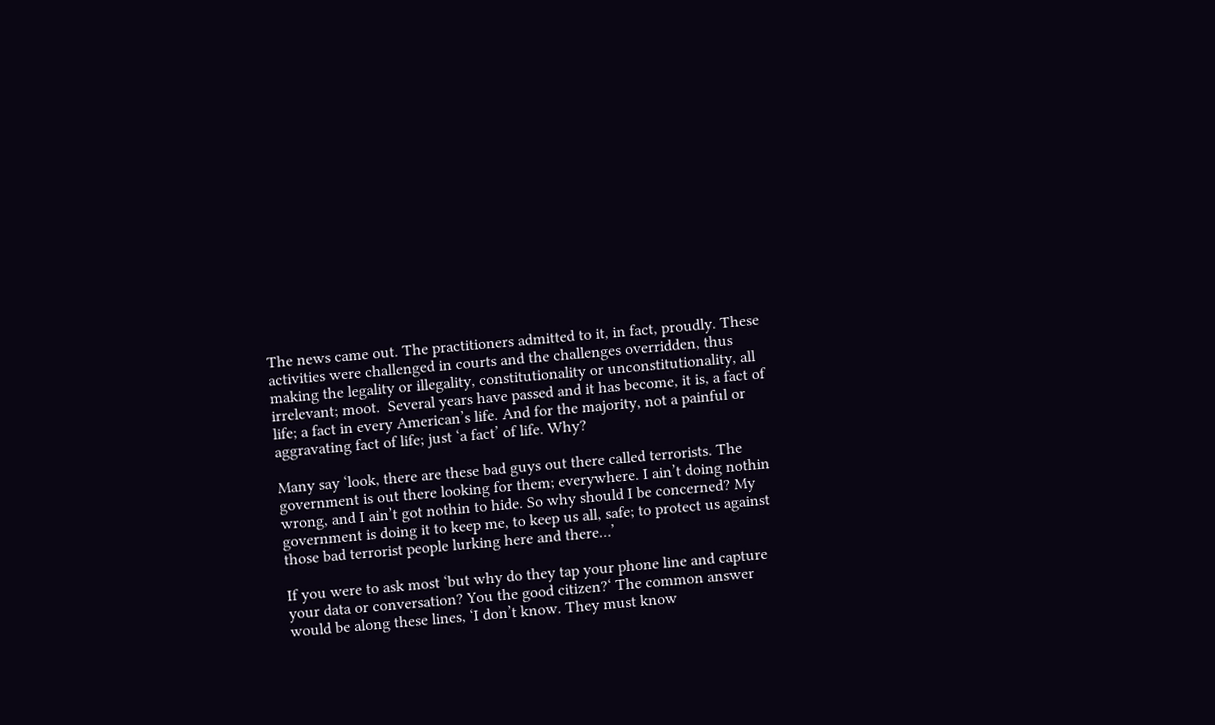The news came out. The practitioners admitted to it, in fact, proudly. These activities were challenged in courts and the challenges overridden, thus making the legality or illegality, constitutionality or unconstitutionality, all irrelevant; moot.  Several years have passed and it has become, it is, a fact of life; a fact in every American’s life. And for the majority, not a painful or aggravating fact of life; just ‘a fact’ of life. Why?

Many say ‘look, there are these bad guys out there called terrorists. The government is out there looking for them; everywhere. I ain’t doing nothin wrong, and I ain’t got nothin to hide. So why should I be concerned? My government is doing it to keep me, to keep us all, safe; to protect us against those bad terrorist people lurking here and there…’

If you were to ask most ‘but why do they tap your phone line and capture your data or conversation? You the good citizen?‘ The common answer would be along these lines, ‘I don’t know. They must know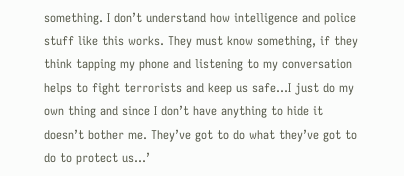something. I don’t understand how intelligence and police stuff like this works. They must know something, if they think tapping my phone and listening to my conversation helps to fight terrorists and keep us safe…I just do my own thing and since I don’t have anything to hide it doesn’t bother me. They’ve got to do what they’ve got to do to protect us…’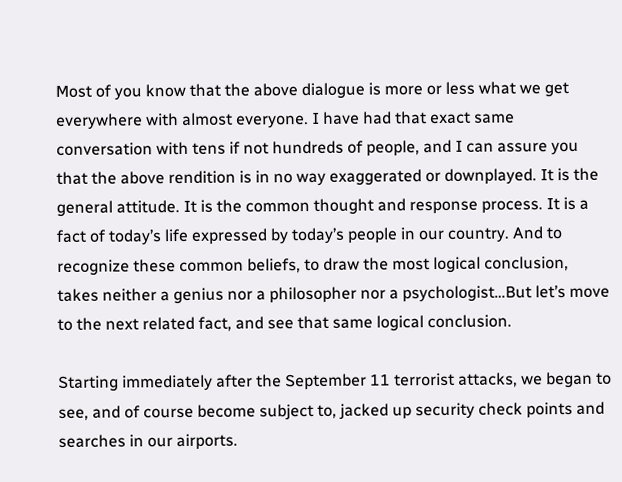Most of you know that the above dialogue is more or less what we get everywhere with almost everyone. I have had that exact same conversation with tens if not hundreds of people, and I can assure you that the above rendition is in no way exaggerated or downplayed. It is the general attitude. It is the common thought and response process. It is a fact of today’s life expressed by today’s people in our country. And to recognize these common beliefs, to draw the most logical conclusion, takes neither a genius nor a philosopher nor a psychologist…But let’s move to the next related fact, and see that same logical conclusion.

Starting immediately after the September 11 terrorist attacks, we began to see, and of course become subject to, jacked up security check points and searches in our airports.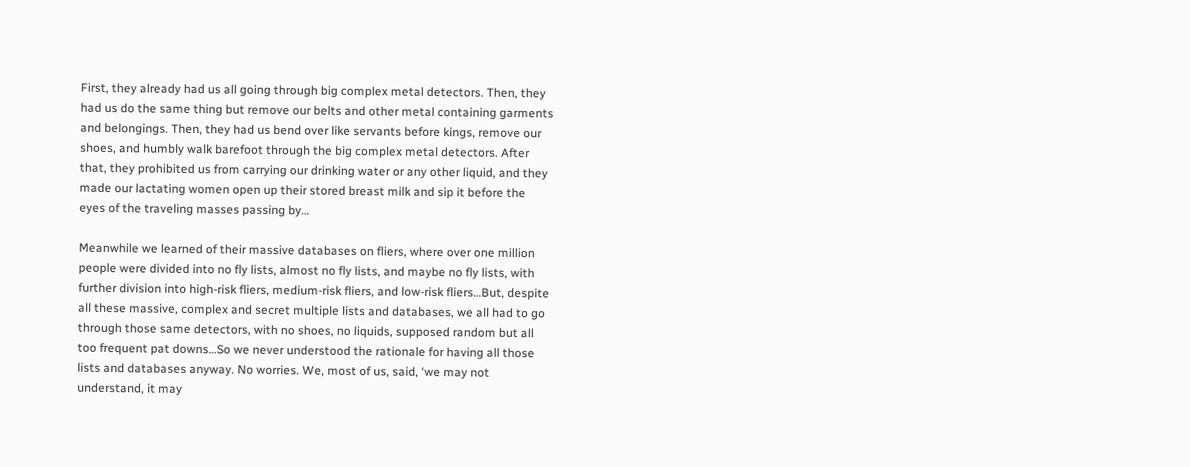First, they already had us all going through big complex metal detectors. Then, they had us do the same thing but remove our belts and other metal containing garments and belongings. Then, they had us bend over like servants before kings, remove our shoes, and humbly walk barefoot through the big complex metal detectors. After that, they prohibited us from carrying our drinking water or any other liquid, and they made our lactating women open up their stored breast milk and sip it before the eyes of the traveling masses passing by…

Meanwhile we learned of their massive databases on fliers, where over one million people were divided into no fly lists, almost no fly lists, and maybe no fly lists, with further division into high-risk fliers, medium-risk fliers, and low-risk fliers…But, despite all these massive, complex and secret multiple lists and databases, we all had to go through those same detectors, with no shoes, no liquids, supposed random but all too frequent pat downs…So we never understood the rationale for having all those lists and databases anyway. No worries. We, most of us, said, ‘we may not understand, it may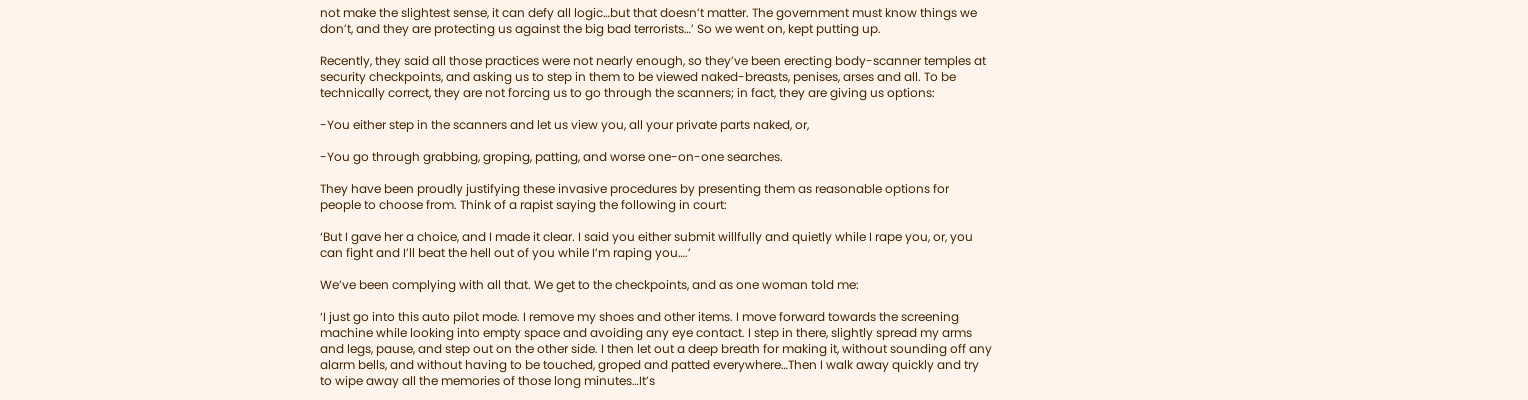not make the slightest sense, it can defy all logic…but that doesn’t matter. The government must know things we don’t, and they are protecting us against the big bad terrorists…’ So we went on, kept putting up.

Recently, they said all those practices were not nearly enough, so they’ve been erecting body-scanner temples at security checkpoints, and asking us to step in them to be viewed naked-breasts, penises, arses and all. To be technically correct, they are not forcing us to go through the scanners; in fact, they are giving us options:

-You either step in the scanners and let us view you, all your private parts naked, or,

-You go through grabbing, groping, patting, and worse one-on-one searches.

They have been proudly justifying these invasive procedures by presenting them as reasonable options for people to choose from. Think of a rapist saying the following in court:

‘But I gave her a choice, and I made it clear. I said you either submit willfully and quietly while I rape you, or, you can fight and I’ll beat the hell out of you while I’m raping you….’

We’ve been complying with all that. We get to the checkpoints, and as one woman told me:

‘I just go into this auto pilot mode. I remove my shoes and other items. I move forward towards the screening machine while looking into empty space and avoiding any eye contact. I step in there, slightly spread my arms and legs, pause, and step out on the other side. I then let out a deep breath for making it, without sounding off any alarm bells, and without having to be touched, groped and patted everywhere…Then I walk away quickly and try to wipe away all the memories of those long minutes…It’s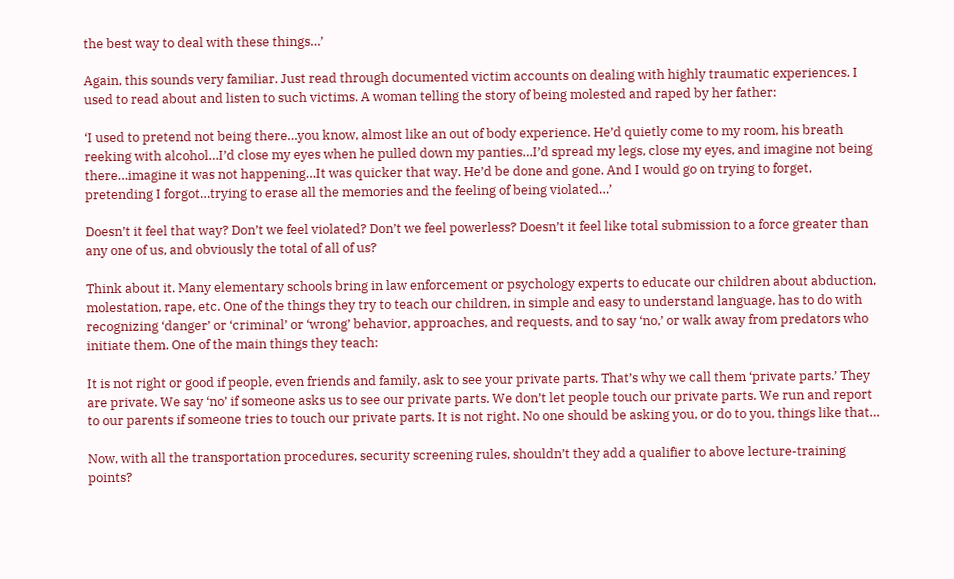the best way to deal with these things…’

Again, this sounds very familiar. Just read through documented victim accounts on dealing with highly traumatic experiences. I used to read about and listen to such victims. A woman telling the story of being molested and raped by her father:

‘I used to pretend not being there…you know, almost like an out of body experience. He’d quietly come to my room, his breath reeking with alcohol…I’d close my eyes when he pulled down my panties…I’d spread my legs, close my eyes, and imagine not being there…imagine it was not happening…It was quicker that way. He’d be done and gone. And I would go on trying to forget, pretending I forgot…trying to erase all the memories and the feeling of being violated…’

Doesn’t it feel that way? Don’t we feel violated? Don’t we feel powerless? Doesn’t it feel like total submission to a force greater than any one of us, and obviously the total of all of us?

Think about it. Many elementary schools bring in law enforcement or psychology experts to educate our children about abduction, molestation, rape, etc. One of the things they try to teach our children, in simple and easy to understand language, has to do with recognizing ‘danger’ or ‘criminal’ or ‘wrong’ behavior, approaches, and requests, and to say ‘no,’ or walk away from predators who initiate them. One of the main things they teach:

It is not right or good if people, even friends and family, ask to see your private parts. That’s why we call them ‘private parts.’ They are private. We say ‘no’ if someone asks us to see our private parts. We don’t let people touch our private parts. We run and report to our parents if someone tries to touch our private parts. It is not right. No one should be asking you, or do to you, things like that…

Now, with all the transportation procedures, security screening rules, shouldn’t they add a qualifier to above lecture-training points?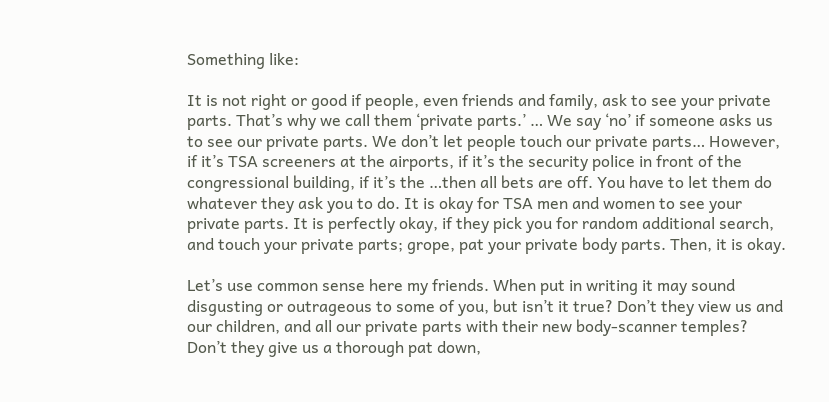Something like:

It is not right or good if people, even friends and family, ask to see your private parts. That’s why we call them ‘private parts.’ … We say ‘no’ if someone asks us to see our private parts. We don’t let people touch our private parts… However, if it’s TSA screeners at the airports, if it’s the security police in front of the congressional building, if it’s the …then all bets are off. You have to let them do whatever they ask you to do. It is okay for TSA men and women to see your private parts. It is perfectly okay, if they pick you for random additional search, and touch your private parts; grope, pat your private body parts. Then, it is okay.

Let’s use common sense here my friends. When put in writing it may sound disgusting or outrageous to some of you, but isn’t it true? Don’t they view us and our children, and all our private parts with their new body-scanner temples? Don’t they give us a thorough pat down,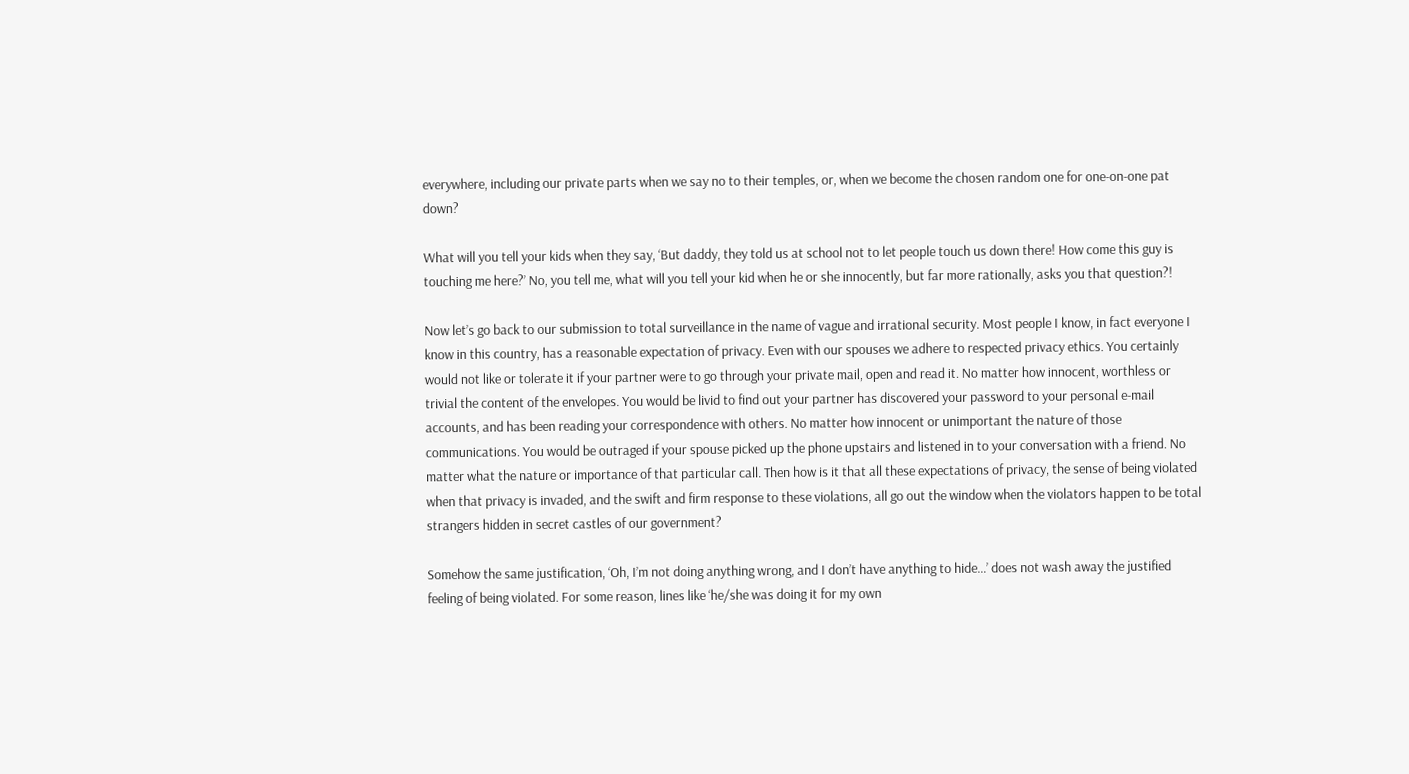everywhere, including our private parts when we say no to their temples, or, when we become the chosen random one for one-on-one pat down?

What will you tell your kids when they say, ‘But daddy, they told us at school not to let people touch us down there! How come this guy is touching me here?’ No, you tell me, what will you tell your kid when he or she innocently, but far more rationally, asks you that question?!

Now let’s go back to our submission to total surveillance in the name of vague and irrational security. Most people I know, in fact everyone I know in this country, has a reasonable expectation of privacy. Even with our spouses we adhere to respected privacy ethics. You certainly would not like or tolerate it if your partner were to go through your private mail, open and read it. No matter how innocent, worthless or trivial the content of the envelopes. You would be livid to find out your partner has discovered your password to your personal e-mail accounts, and has been reading your correspondence with others. No matter how innocent or unimportant the nature of those communications. You would be outraged if your spouse picked up the phone upstairs and listened in to your conversation with a friend. No matter what the nature or importance of that particular call. Then how is it that all these expectations of privacy, the sense of being violated when that privacy is invaded, and the swift and firm response to these violations, all go out the window when the violators happen to be total strangers hidden in secret castles of our government?

Somehow the same justification, ‘Oh, I’m not doing anything wrong, and I don’t have anything to hide…’ does not wash away the justified feeling of being violated. For some reason, lines like ‘he/she was doing it for my own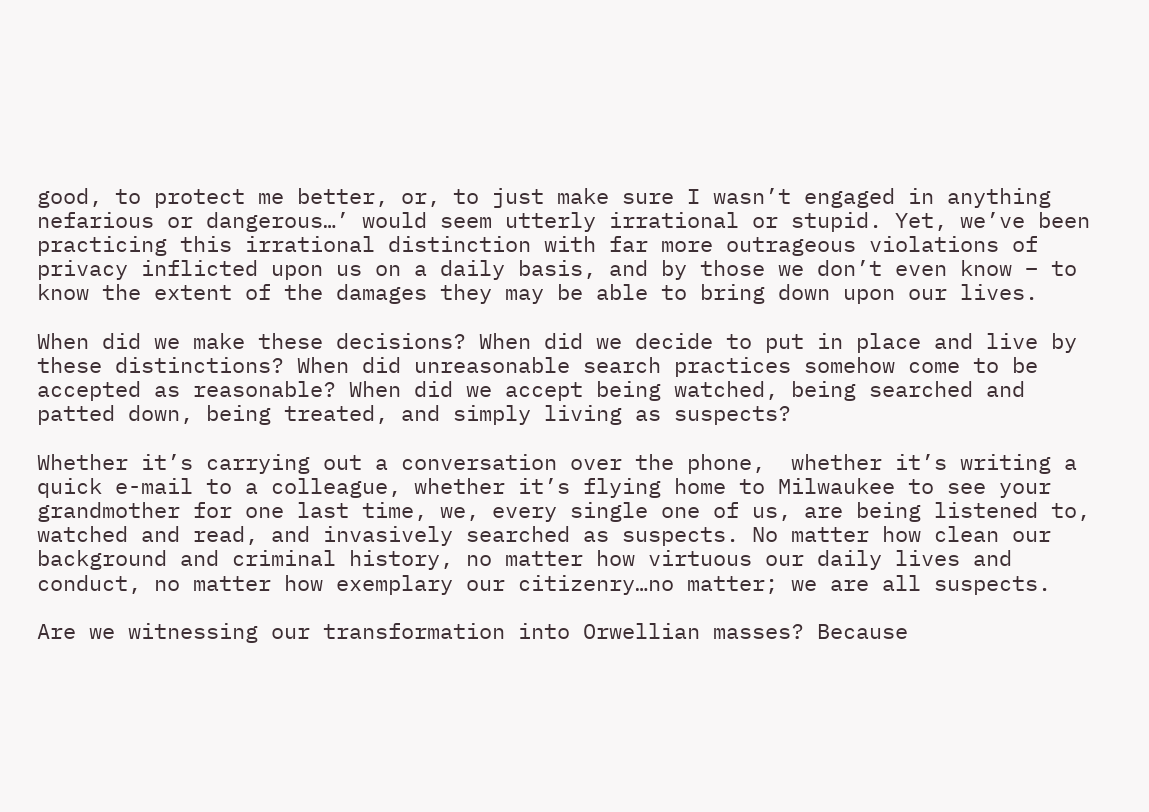good, to protect me better, or, to just make sure I wasn’t engaged in anything nefarious or dangerous…’ would seem utterly irrational or stupid. Yet, we’ve been practicing this irrational distinction with far more outrageous violations of privacy inflicted upon us on a daily basis, and by those we don’t even know – to know the extent of the damages they may be able to bring down upon our lives.

When did we make these decisions? When did we decide to put in place and live by these distinctions? When did unreasonable search practices somehow come to be accepted as reasonable? When did we accept being watched, being searched and patted down, being treated, and simply living as suspects?

Whether it’s carrying out a conversation over the phone,  whether it’s writing a quick e-mail to a colleague, whether it’s flying home to Milwaukee to see your grandmother for one last time, we, every single one of us, are being listened to, watched and read, and invasively searched as suspects. No matter how clean our background and criminal history, no matter how virtuous our daily lives and conduct, no matter how exemplary our citizenry…no matter; we are all suspects.

Are we witnessing our transformation into Orwellian masses? Because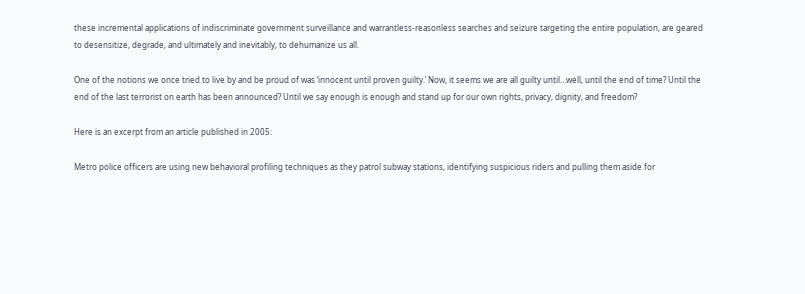these incremental applications of indiscriminate government surveillance and warrantless-reasonless searches and seizure targeting the entire population, are geared to desensitize, degrade, and ultimately and inevitably, to dehumanize us all.

One of the notions we once tried to live by and be proud of was ‘innocent until proven guilty.’ Now, it seems we are all guilty until…well, until the end of time? Until the end of the last terrorist on earth has been announced? Until we say enough is enough and stand up for our own rights, privacy, dignity, and freedom?

Here is an excerpt from an article published in 2005:

Metro police officers are using new behavioral profiling techniques as they patrol subway stations, identifying suspicious riders and pulling them aside for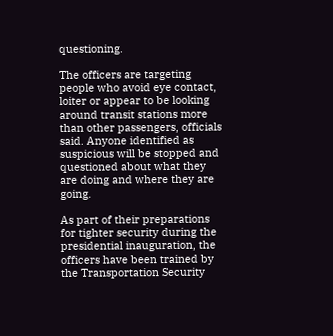questioning.

The officers are targeting people who avoid eye contact, loiter or appear to be looking around transit stations more than other passengers, officials said. Anyone identified as suspicious will be stopped and questioned about what they are doing and where they are going.

As part of their preparations for tighter security during the presidential inauguration, the officers have been trained by the Transportation Security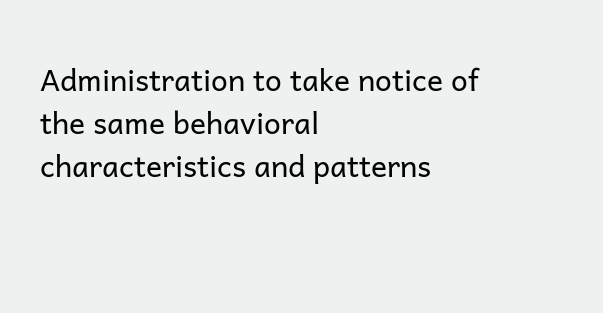Administration to take notice of the same behavioral characteristics and patterns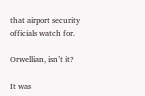that airport security officials watch for.

Orwellian, isn’t it?

It was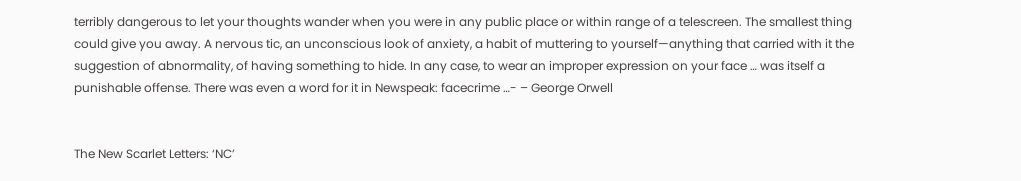terribly dangerous to let your thoughts wander when you were in any public place or within range of a telescreen. The smallest thing could give you away. A nervous tic, an unconscious look of anxiety, a habit of muttering to yourself—anything that carried with it the suggestion of abnormality, of having something to hide. In any case, to wear an improper expression on your face … was itself a punishable offense. There was even a word for it in Newspeak: facecrime …- – George Orwell


The New Scarlet Letters: ‘NC’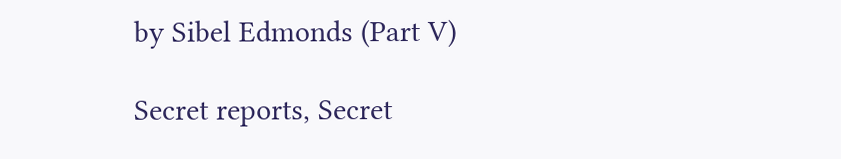by Sibel Edmonds (Part V)

Secret reports, Secret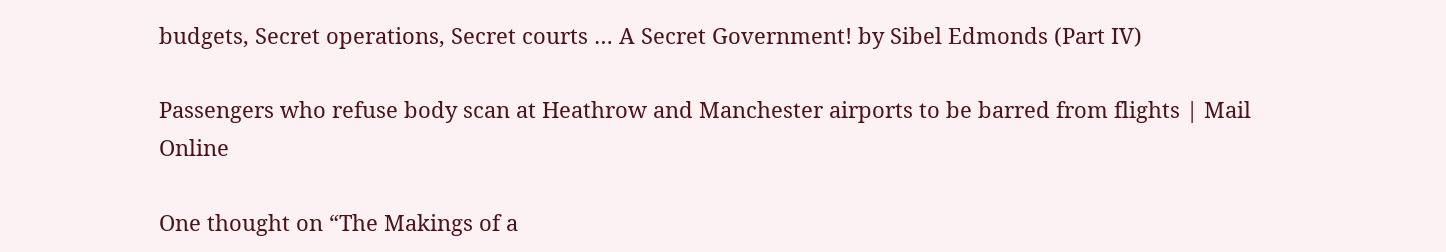budgets, Secret operations, Secret courts … A Secret Government! by Sibel Edmonds (Part IV)

Passengers who refuse body scan at Heathrow and Manchester airports to be barred from flights | Mail Online

One thought on “The Makings of a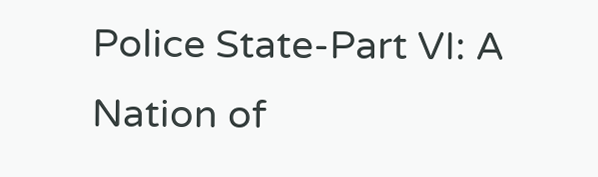Police State-Part VI: A Nation of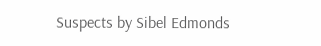Suspects by Sibel Edmonds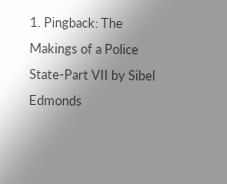1. Pingback: The Makings of a Police State-Part VII by Sibel Edmonds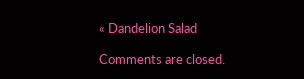« Dandelion Salad

Comments are closed.